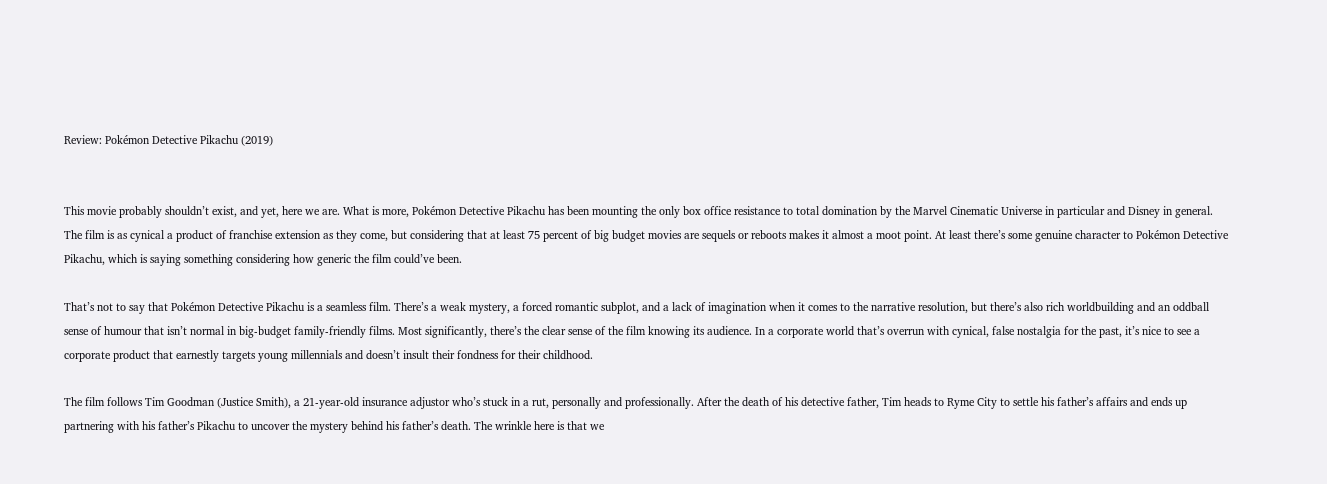Review: Pokémon Detective Pikachu (2019)


This movie probably shouldn’t exist, and yet, here we are. What is more, Pokémon Detective Pikachu has been mounting the only box office resistance to total domination by the Marvel Cinematic Universe in particular and Disney in general. The film is as cynical a product of franchise extension as they come, but considering that at least 75 percent of big budget movies are sequels or reboots makes it almost a moot point. At least there’s some genuine character to Pokémon Detective Pikachu, which is saying something considering how generic the film could’ve been.

That’s not to say that Pokémon Detective Pikachu is a seamless film. There’s a weak mystery, a forced romantic subplot, and a lack of imagination when it comes to the narrative resolution, but there’s also rich worldbuilding and an oddball sense of humour that isn’t normal in big-budget family-friendly films. Most significantly, there’s the clear sense of the film knowing its audience. In a corporate world that’s overrun with cynical, false nostalgia for the past, it’s nice to see a corporate product that earnestly targets young millennials and doesn’t insult their fondness for their childhood.

The film follows Tim Goodman (Justice Smith), a 21-year-old insurance adjustor who’s stuck in a rut, personally and professionally. After the death of his detective father, Tim heads to Ryme City to settle his father’s affairs and ends up partnering with his father’s Pikachu to uncover the mystery behind his father’s death. The wrinkle here is that we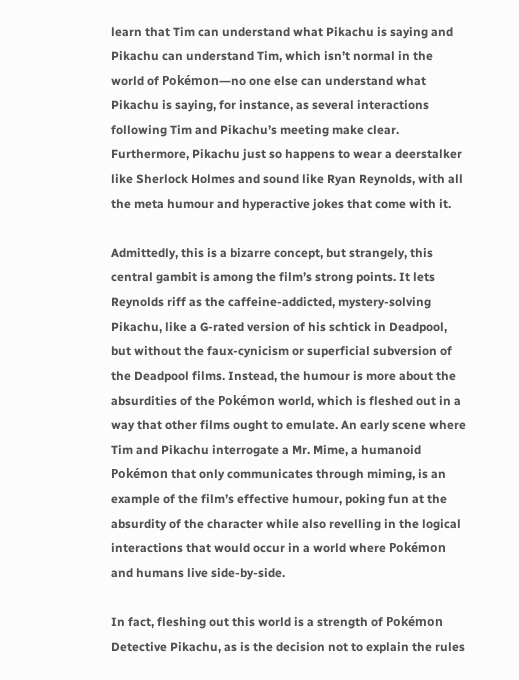learn that Tim can understand what Pikachu is saying and Pikachu can understand Tim, which isn’t normal in the world of Pokémon—no one else can understand what Pikachu is saying, for instance, as several interactions following Tim and Pikachu’s meeting make clear. Furthermore, Pikachu just so happens to wear a deerstalker like Sherlock Holmes and sound like Ryan Reynolds, with all the meta humour and hyperactive jokes that come with it.

Admittedly, this is a bizarre concept, but strangely, this central gambit is among the film’s strong points. It lets Reynolds riff as the caffeine-addicted, mystery-solving Pikachu, like a G-rated version of his schtick in Deadpool, but without the faux-cynicism or superficial subversion of the Deadpool films. Instead, the humour is more about the absurdities of the Pokémon world, which is fleshed out in a way that other films ought to emulate. An early scene where Tim and Pikachu interrogate a Mr. Mime, a humanoid Pokémon that only communicates through miming, is an example of the film’s effective humour, poking fun at the absurdity of the character while also revelling in the logical interactions that would occur in a world where Pokémon and humans live side-by-side.

In fact, fleshing out this world is a strength of Pokémon Detective Pikachu, as is the decision not to explain the rules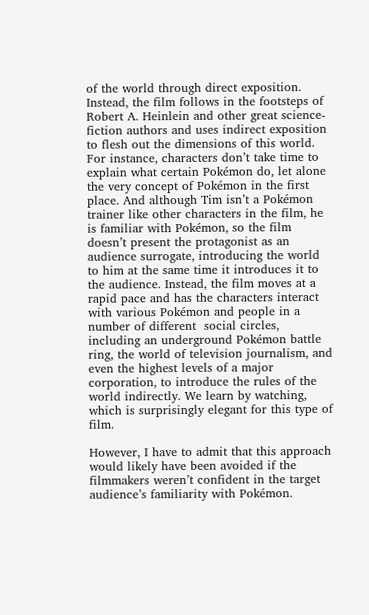of the world through direct exposition. Instead, the film follows in the footsteps of Robert A. Heinlein and other great science-fiction authors and uses indirect exposition to flesh out the dimensions of this world. For instance, characters don’t take time to explain what certain Pokémon do, let alone the very concept of Pokémon in the first place. And although Tim isn’t a Pokémon trainer like other characters in the film, he is familiar with Pokémon, so the film doesn’t present the protagonist as an audience surrogate, introducing the world to him at the same time it introduces it to the audience. Instead, the film moves at a rapid pace and has the characters interact with various Pokémon and people in a number of different  social circles, including an underground Pokémon battle ring, the world of television journalism, and even the highest levels of a major corporation, to introduce the rules of the world indirectly. We learn by watching, which is surprisingly elegant for this type of film.

However, I have to admit that this approach would likely have been avoided if the filmmakers weren’t confident in the target audience’s familiarity with Pokémon.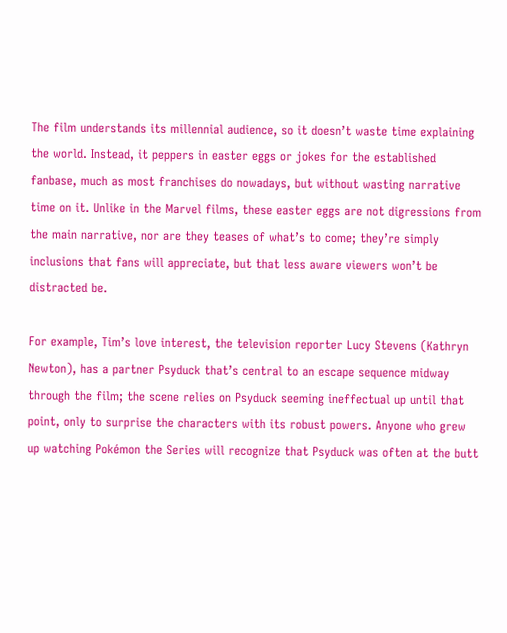The film understands its millennial audience, so it doesn’t waste time explaining the world. Instead, it peppers in easter eggs or jokes for the established fanbase, much as most franchises do nowadays, but without wasting narrative time on it. Unlike in the Marvel films, these easter eggs are not digressions from the main narrative, nor are they teases of what’s to come; they’re simply inclusions that fans will appreciate, but that less aware viewers won’t be distracted be.

For example, Tim’s love interest, the television reporter Lucy Stevens (Kathryn Newton), has a partner Psyduck that’s central to an escape sequence midway through the film; the scene relies on Psyduck seeming ineffectual up until that point, only to surprise the characters with its robust powers. Anyone who grew up watching Pokémon the Series will recognize that Psyduck was often at the butt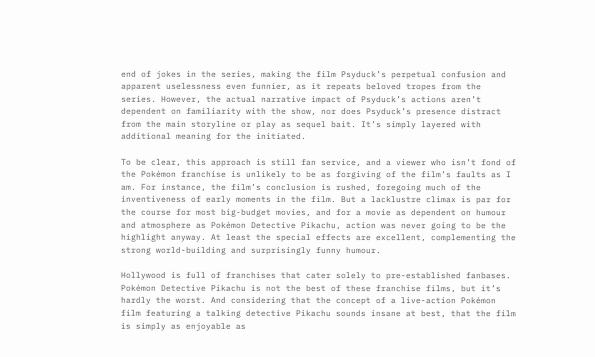end of jokes in the series, making the film Psyduck’s perpetual confusion and apparent uselessness even funnier, as it repeats beloved tropes from the series. However, the actual narrative impact of Psyduck’s actions aren’t dependent on familiarity with the show, nor does Psyduck’s presence distract from the main storyline or play as sequel bait. It’s simply layered with additional meaning for the initiated.

To be clear, this approach is still fan service, and a viewer who isn’t fond of the Pokémon franchise is unlikely to be as forgiving of the film’s faults as I am. For instance, the film’s conclusion is rushed, foregoing much of the inventiveness of early moments in the film. But a lacklustre climax is par for the course for most big-budget movies, and for a movie as dependent on humour and atmosphere as Pokémon Detective Pikachu, action was never going to be the highlight anyway. At least the special effects are excellent, complementing the strong world-building and surprisingly funny humour.

Hollywood is full of franchises that cater solely to pre-established fanbases. Pokémon Detective Pikachu is not the best of these franchise films, but it’s hardly the worst. And considering that the concept of a live-action Pokémon film featuring a talking detective Pikachu sounds insane at best, that the film is simply as enjoyable as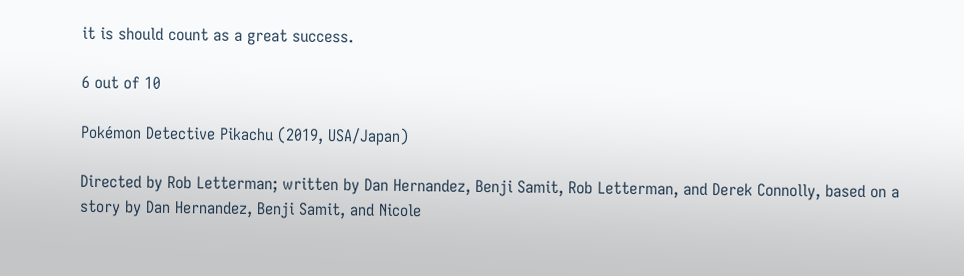it is should count as a great success.

6 out of 10

Pokémon Detective Pikachu (2019, USA/Japan)

Directed by Rob Letterman; written by Dan Hernandez, Benji Samit, Rob Letterman, and Derek Connolly, based on a story by Dan Hernandez, Benji Samit, and Nicole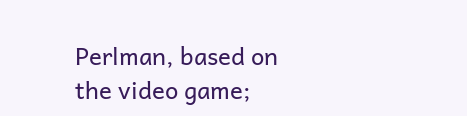Perlman, based on the video game;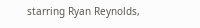starring Ryan Reynolds,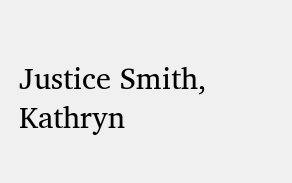Justice Smith, Kathryn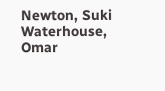Newton, Suki Waterhouse, Omar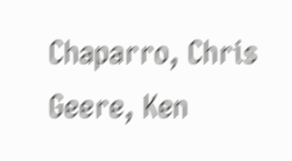Chaparro, Chris Geere, Ken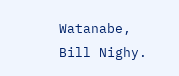Watanabe, Bill Nighy.